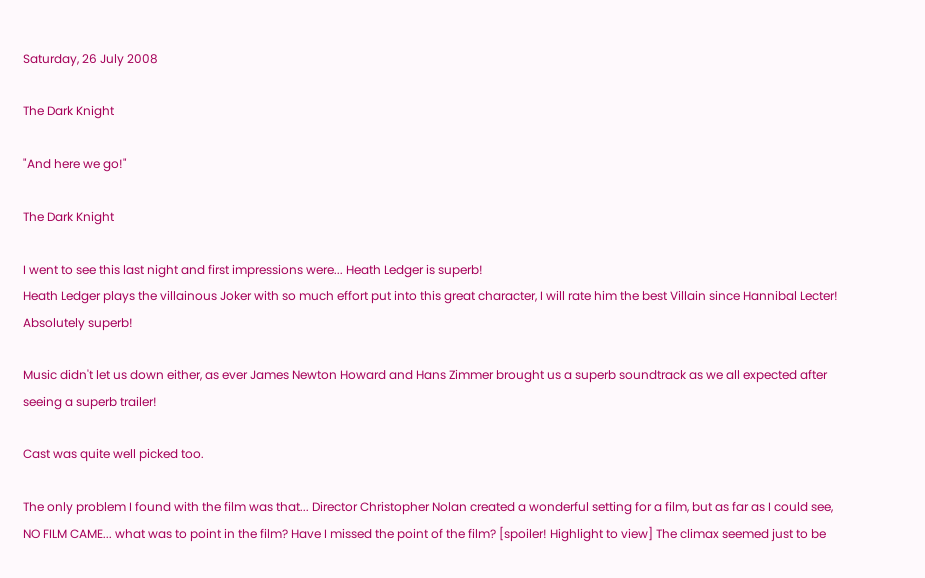Saturday, 26 July 2008

The Dark Knight

"And here we go!"

The Dark Knight

I went to see this last night and first impressions were... Heath Ledger is superb!
Heath Ledger plays the villainous Joker with so much effort put into this great character, I will rate him the best Villain since Hannibal Lecter! Absolutely superb!

Music didn't let us down either, as ever James Newton Howard and Hans Zimmer brought us a superb soundtrack as we all expected after seeing a superb trailer!

Cast was quite well picked too.

The only problem I found with the film was that... Director Christopher Nolan created a wonderful setting for a film, but as far as I could see, NO FILM CAME... what was to point in the film? Have I missed the point of the film? [spoiler! Highlight to view] The climax seemed just to be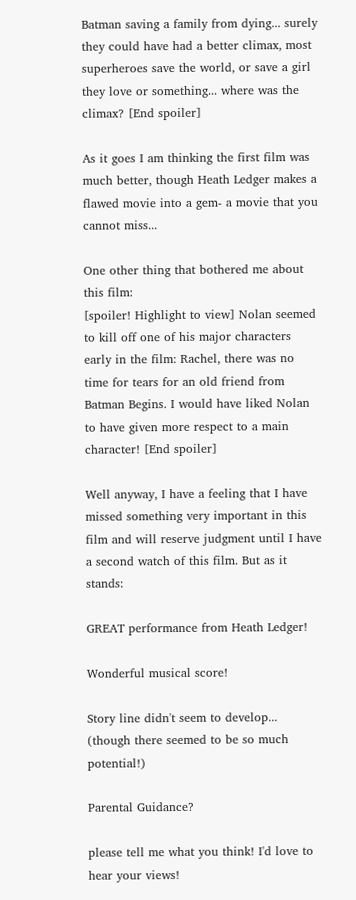Batman saving a family from dying... surely they could have had a better climax, most superheroes save the world, or save a girl they love or something... where was the climax? [End spoiler]

As it goes I am thinking the first film was much better, though Heath Ledger makes a flawed movie into a gem- a movie that you cannot miss...

One other thing that bothered me about this film:
[spoiler! Highlight to view] Nolan seemed to kill off one of his major characters early in the film: Rachel, there was no time for tears for an old friend from Batman Begins. I would have liked Nolan to have given more respect to a main character! [End spoiler]

Well anyway, I have a feeling that I have missed something very important in this film and will reserve judgment until I have a second watch of this film. But as it stands:

GREAT performance from Heath Ledger!

Wonderful musical score!

Story line didn't seem to develop... (though there seemed to be so much potential!)

Parental Guidance?

please tell me what you think! I'd love to hear your views!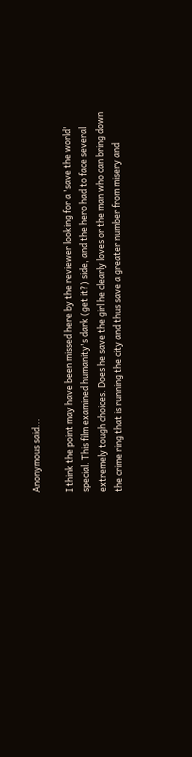Anonymous said...

I think the point may have been missed here by the reviewer looking for a 'save the world' special. This film examined humanity's dark (get it?) side, and the hero had to face several extremely tough choices. Does he save the girl he clearly loves or the man who can bring down the crime ring that is running the city and thus save a greater number from misery and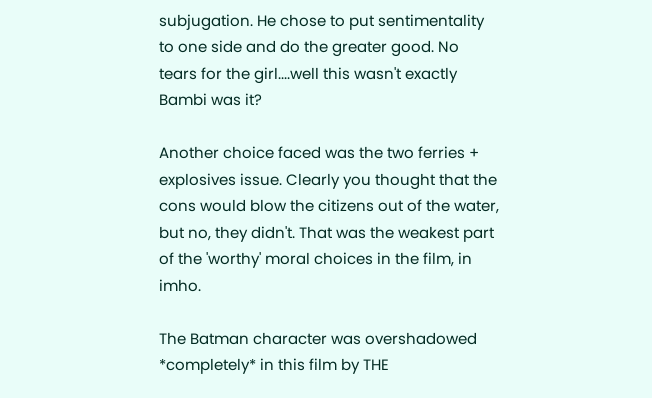subjugation. He chose to put sentimentality to one side and do the greater good. No tears for the girl....well this wasn't exactly Bambi was it?

Another choice faced was the two ferries + explosives issue. Clearly you thought that the cons would blow the citizens out of the water, but no, they didn't. That was the weakest part of the 'worthy' moral choices in the film, in imho.

The Batman character was overshadowed *completely* in this film by THE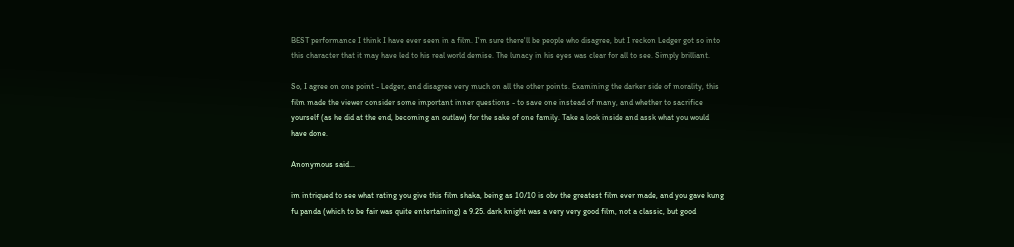BEST performance I think I have ever seen in a film. I'm sure there'll be people who disagree, but I reckon Ledger got so into this character that it may have led to his real world demise. The lunacy in his eyes was clear for all to see. Simply brilliant.

So, I agree on one point - Ledger, and disagree very much on all the other points. Examining the darker side of morality, this film made the viewer consider some important inner questions - to save one instead of many, and whether to sacrifice yourself (as he did at the end, becoming an outlaw) for the sake of one family. Take a look inside and assk what you would have done.

Anonymous said...

im intriqued to see what rating you give this film shaka, being as 10/10 is obv the greatest film ever made, and you gave kung fu panda (which to be fair was quite entertaining) a 9.25. dark knight was a very very good film, not a classic, but good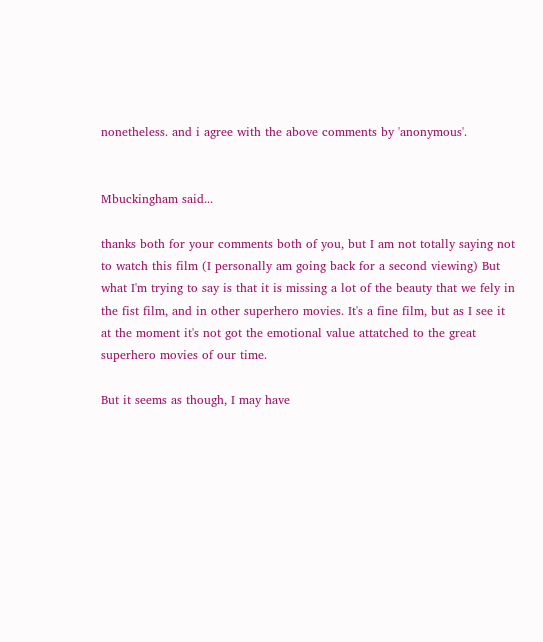nonetheless. and i agree with the above comments by 'anonymous'.


Mbuckingham said...

thanks both for your comments both of you, but I am not totally saying not to watch this film (I personally am going back for a second viewing) But what I'm trying to say is that it is missing a lot of the beauty that we fely in the fist film, and in other superhero movies. It's a fine film, but as I see it at the moment it's not got the emotional value attatched to the great superhero movies of our time.

But it seems as though, I may have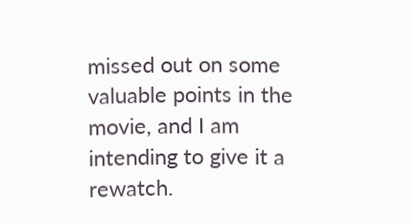missed out on some valuable points in the movie, and I am intending to give it a rewatch.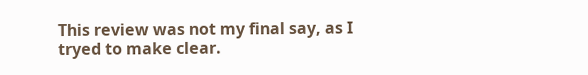This review was not my final say, as I tryed to make clear.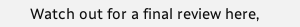Watch out for a final review here,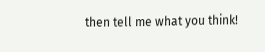then tell me what you think!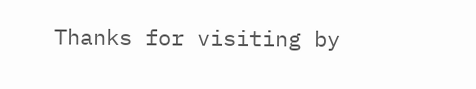Thanks for visiting by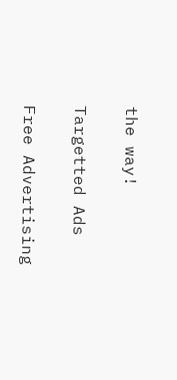the way!

Targetted Ads

Free Advertising